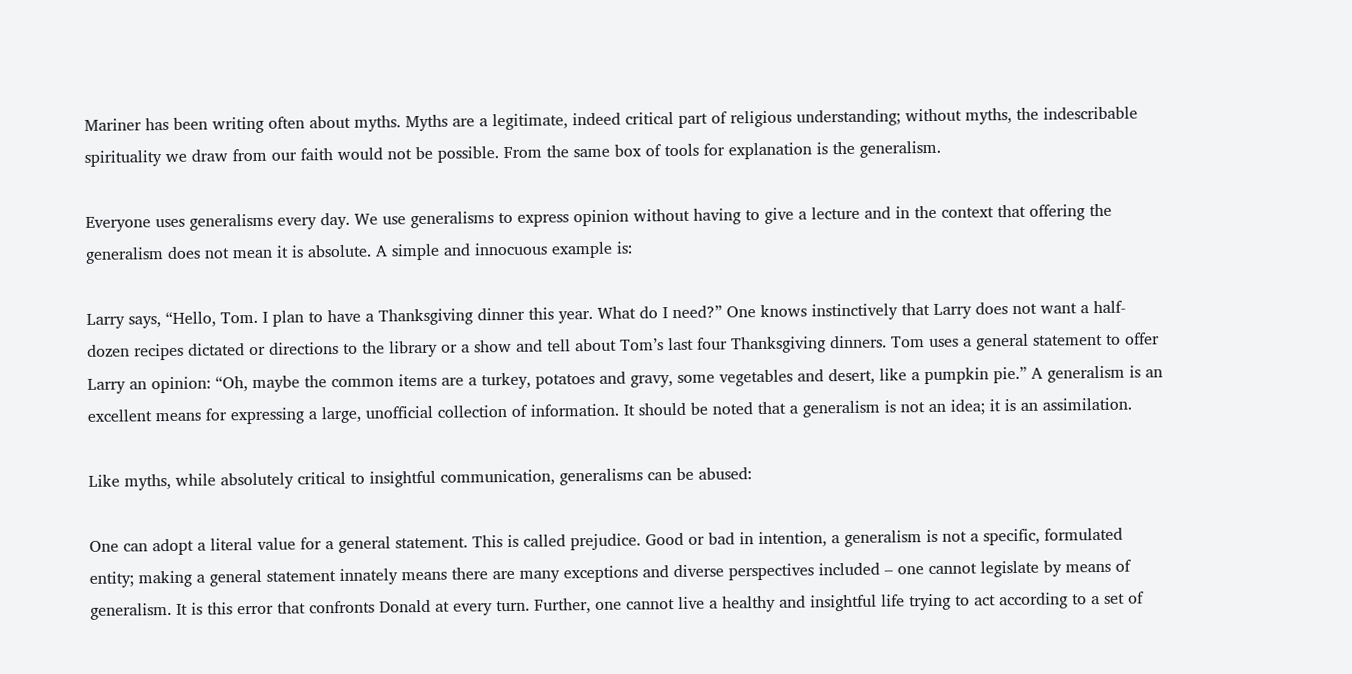Mariner has been writing often about myths. Myths are a legitimate, indeed critical part of religious understanding; without myths, the indescribable spirituality we draw from our faith would not be possible. From the same box of tools for explanation is the generalism.

Everyone uses generalisms every day. We use generalisms to express opinion without having to give a lecture and in the context that offering the generalism does not mean it is absolute. A simple and innocuous example is:

Larry says, “Hello, Tom. I plan to have a Thanksgiving dinner this year. What do I need?” One knows instinctively that Larry does not want a half-dozen recipes dictated or directions to the library or a show and tell about Tom’s last four Thanksgiving dinners. Tom uses a general statement to offer Larry an opinion: “Oh, maybe the common items are a turkey, potatoes and gravy, some vegetables and desert, like a pumpkin pie.” A generalism is an excellent means for expressing a large, unofficial collection of information. It should be noted that a generalism is not an idea; it is an assimilation.

Like myths, while absolutely critical to insightful communication, generalisms can be abused:

One can adopt a literal value for a general statement. This is called prejudice. Good or bad in intention, a generalism is not a specific, formulated entity; making a general statement innately means there are many exceptions and diverse perspectives included – one cannot legislate by means of generalism. It is this error that confronts Donald at every turn. Further, one cannot live a healthy and insightful life trying to act according to a set of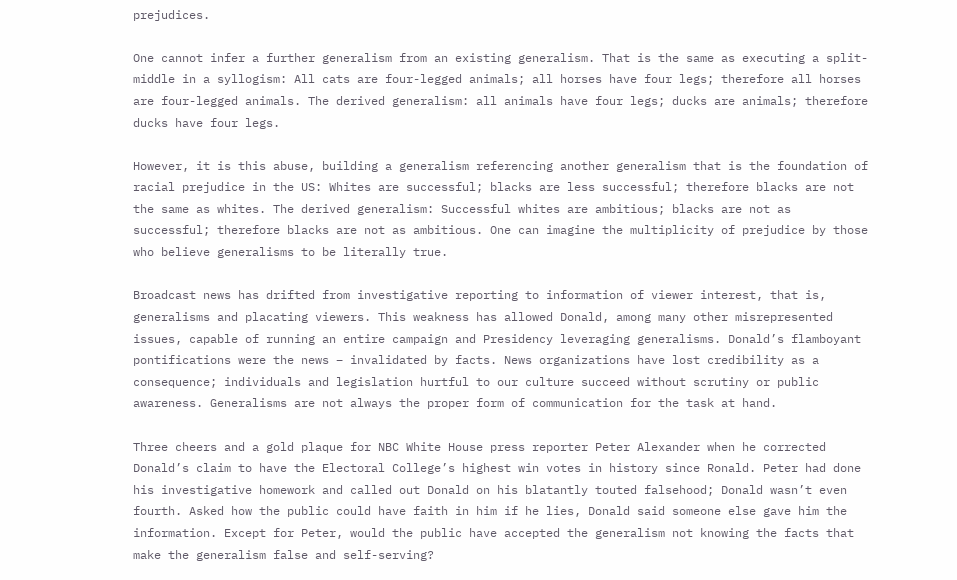prejudices.

One cannot infer a further generalism from an existing generalism. That is the same as executing a split-middle in a syllogism: All cats are four-legged animals; all horses have four legs; therefore all horses are four-legged animals. The derived generalism: all animals have four legs; ducks are animals; therefore ducks have four legs.

However, it is this abuse, building a generalism referencing another generalism that is the foundation of racial prejudice in the US: Whites are successful; blacks are less successful; therefore blacks are not the same as whites. The derived generalism: Successful whites are ambitious; blacks are not as successful; therefore blacks are not as ambitious. One can imagine the multiplicity of prejudice by those who believe generalisms to be literally true.

Broadcast news has drifted from investigative reporting to information of viewer interest, that is, generalisms and placating viewers. This weakness has allowed Donald, among many other misrepresented issues, capable of running an entire campaign and Presidency leveraging generalisms. Donald’s flamboyant pontifications were the news – invalidated by facts. News organizations have lost credibility as a consequence; individuals and legislation hurtful to our culture succeed without scrutiny or public awareness. Generalisms are not always the proper form of communication for the task at hand.

Three cheers and a gold plaque for NBC White House press reporter Peter Alexander when he corrected Donald’s claim to have the Electoral College’s highest win votes in history since Ronald. Peter had done his investigative homework and called out Donald on his blatantly touted falsehood; Donald wasn’t even fourth. Asked how the public could have faith in him if he lies, Donald said someone else gave him the information. Except for Peter, would the public have accepted the generalism not knowing the facts that make the generalism false and self-serving?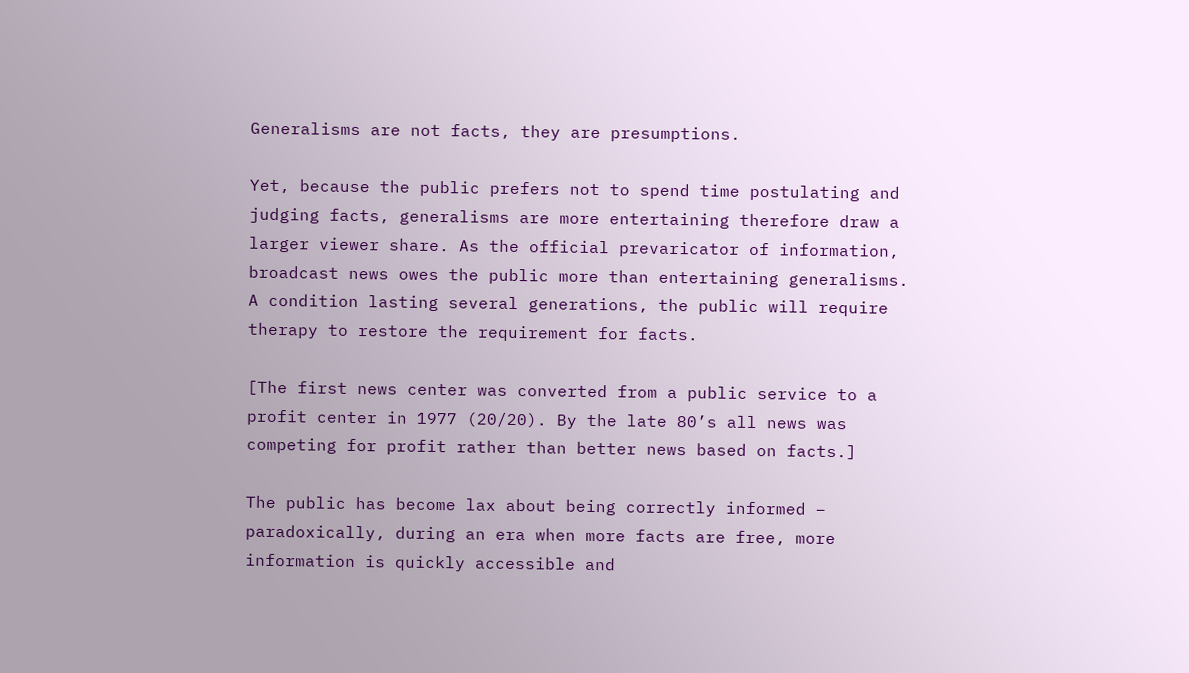Generalisms are not facts, they are presumptions.

Yet, because the public prefers not to spend time postulating and judging facts, generalisms are more entertaining therefore draw a larger viewer share. As the official prevaricator of information, broadcast news owes the public more than entertaining generalisms. A condition lasting several generations, the public will require therapy to restore the requirement for facts.

[The first news center was converted from a public service to a profit center in 1977 (20/20). By the late 80’s all news was competing for profit rather than better news based on facts.]

The public has become lax about being correctly informed – paradoxically, during an era when more facts are free, more information is quickly accessible and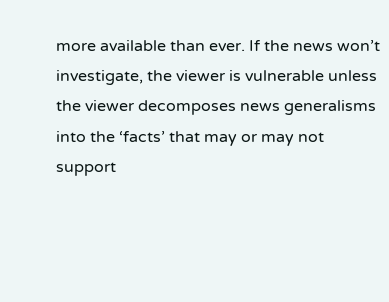more available than ever. If the news won’t investigate, the viewer is vulnerable unless the viewer decomposes news generalisms into the ‘facts’ that may or may not support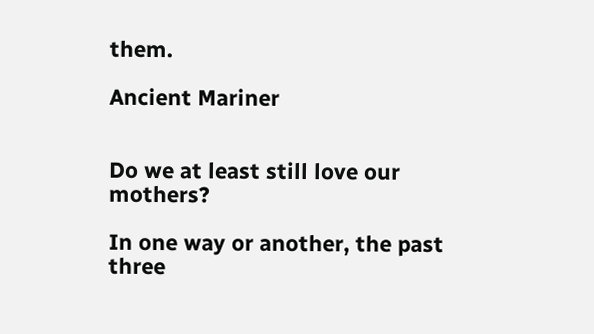them.

Ancient Mariner


Do we at least still love our mothers?

In one way or another, the past three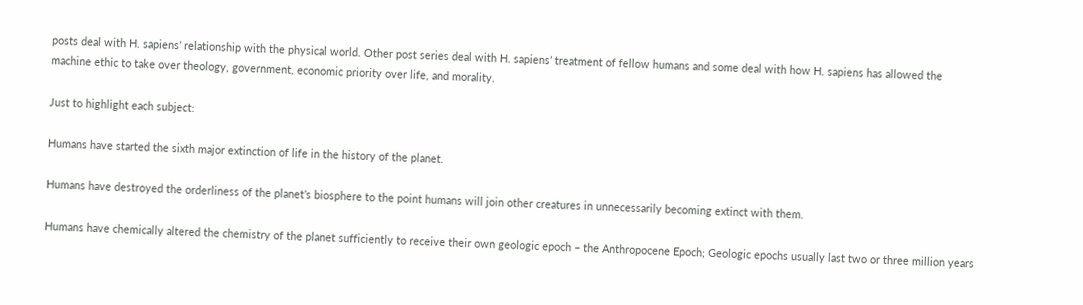posts deal with H. sapiens’ relationship with the physical world. Other post series deal with H. sapiens’ treatment of fellow humans and some deal with how H. sapiens has allowed the machine ethic to take over theology, government, economic priority over life, and morality.

Just to highlight each subject:

Humans have started the sixth major extinction of life in the history of the planet.

Humans have destroyed the orderliness of the planet’s biosphere to the point humans will join other creatures in unnecessarily becoming extinct with them.

Humans have chemically altered the chemistry of the planet sufficiently to receive their own geologic epoch – the Anthropocene Epoch; Geologic epochs usually last two or three million years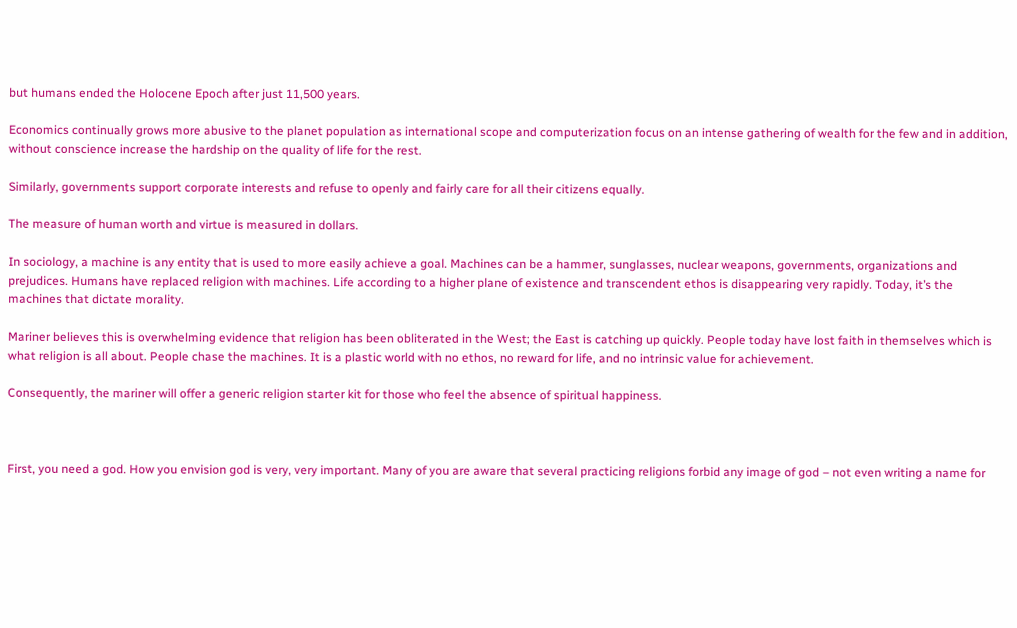but humans ended the Holocene Epoch after just 11,500 years.

Economics continually grows more abusive to the planet population as international scope and computerization focus on an intense gathering of wealth for the few and in addition, without conscience increase the hardship on the quality of life for the rest.

Similarly, governments support corporate interests and refuse to openly and fairly care for all their citizens equally.

The measure of human worth and virtue is measured in dollars.

In sociology, a machine is any entity that is used to more easily achieve a goal. Machines can be a hammer, sunglasses, nuclear weapons, governments, organizations and prejudices. Humans have replaced religion with machines. Life according to a higher plane of existence and transcendent ethos is disappearing very rapidly. Today, it’s the machines that dictate morality.

Mariner believes this is overwhelming evidence that religion has been obliterated in the West; the East is catching up quickly. People today have lost faith in themselves which is what religion is all about. People chase the machines. It is a plastic world with no ethos, no reward for life, and no intrinsic value for achievement.

Consequently, the mariner will offer a generic religion starter kit for those who feel the absence of spiritual happiness.



First, you need a god. How you envision god is very, very important. Many of you are aware that several practicing religions forbid any image of god – not even writing a name for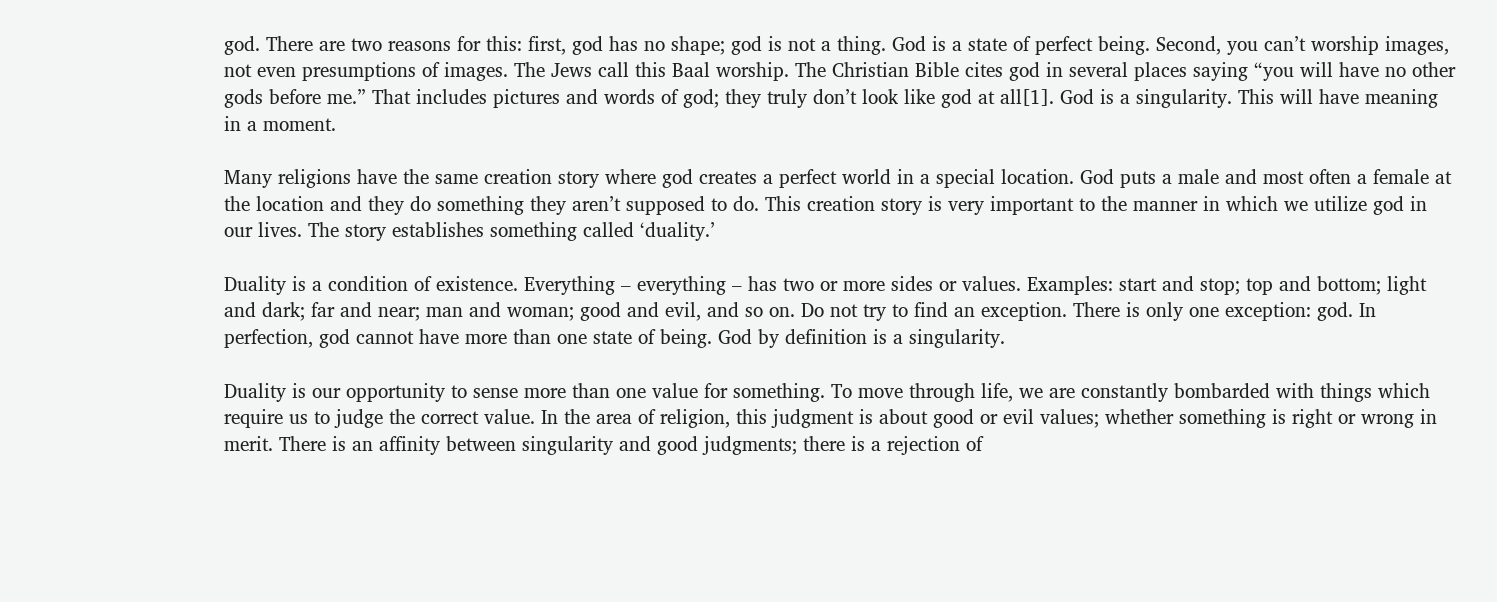god. There are two reasons for this: first, god has no shape; god is not a thing. God is a state of perfect being. Second, you can’t worship images, not even presumptions of images. The Jews call this Baal worship. The Christian Bible cites god in several places saying “you will have no other gods before me.” That includes pictures and words of god; they truly don’t look like god at all[1]. God is a singularity. This will have meaning in a moment.

Many religions have the same creation story where god creates a perfect world in a special location. God puts a male and most often a female at the location and they do something they aren’t supposed to do. This creation story is very important to the manner in which we utilize god in our lives. The story establishes something called ‘duality.’

Duality is a condition of existence. Everything – everything – has two or more sides or values. Examples: start and stop; top and bottom; light and dark; far and near; man and woman; good and evil, and so on. Do not try to find an exception. There is only one exception: god. In perfection, god cannot have more than one state of being. God by definition is a singularity.

Duality is our opportunity to sense more than one value for something. To move through life, we are constantly bombarded with things which require us to judge the correct value. In the area of religion, this judgment is about good or evil values; whether something is right or wrong in merit. There is an affinity between singularity and good judgments; there is a rejection of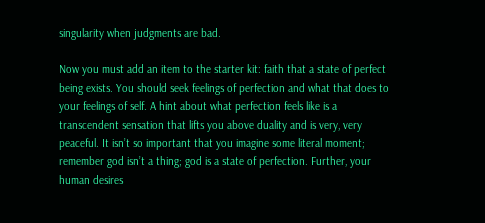singularity when judgments are bad.

Now you must add an item to the starter kit: faith that a state of perfect being exists. You should seek feelings of perfection and what that does to your feelings of self. A hint about what perfection feels like is a transcendent sensation that lifts you above duality and is very, very peaceful. It isn’t so important that you imagine some literal moment; remember god isn’t a thing; god is a state of perfection. Further, your human desires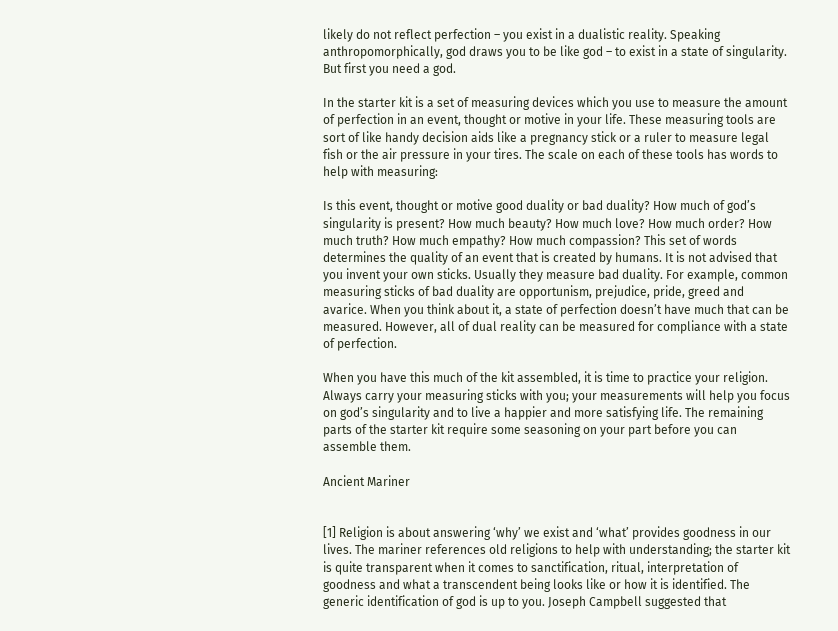likely do not reflect perfection – you exist in a dualistic reality. Speaking anthropomorphically, god draws you to be like god – to exist in a state of singularity. But first you need a god.

In the starter kit is a set of measuring devices which you use to measure the amount of perfection in an event, thought or motive in your life. These measuring tools are sort of like handy decision aids like a pregnancy stick or a ruler to measure legal fish or the air pressure in your tires. The scale on each of these tools has words to help with measuring:

Is this event, thought or motive good duality or bad duality? How much of god’s singularity is present? How much beauty? How much love? How much order? How much truth? How much empathy? How much compassion? This set of words determines the quality of an event that is created by humans. It is not advised that you invent your own sticks. Usually they measure bad duality. For example, common measuring sticks of bad duality are opportunism, prejudice, pride, greed and avarice. When you think about it, a state of perfection doesn’t have much that can be measured. However, all of dual reality can be measured for compliance with a state of perfection.

When you have this much of the kit assembled, it is time to practice your religion. Always carry your measuring sticks with you; your measurements will help you focus on god’s singularity and to live a happier and more satisfying life. The remaining parts of the starter kit require some seasoning on your part before you can assemble them.

Ancient Mariner


[1] Religion is about answering ‘why’ we exist and ‘what’ provides goodness in our lives. The mariner references old religions to help with understanding; the starter kit is quite transparent when it comes to sanctification, ritual, interpretation of goodness and what a transcendent being looks like or how it is identified. The generic identification of god is up to you. Joseph Campbell suggested that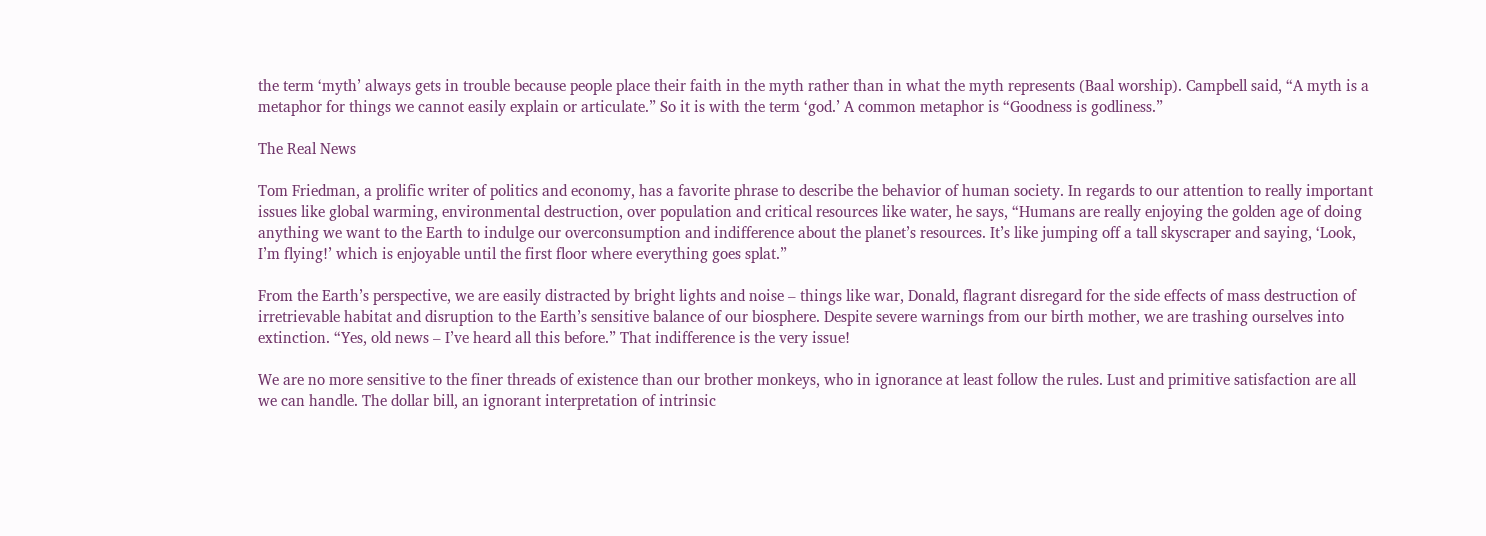the term ‘myth’ always gets in trouble because people place their faith in the myth rather than in what the myth represents (Baal worship). Campbell said, “A myth is a metaphor for things we cannot easily explain or articulate.” So it is with the term ‘god.’ A common metaphor is “Goodness is godliness.”

The Real News

Tom Friedman, a prolific writer of politics and economy, has a favorite phrase to describe the behavior of human society. In regards to our attention to really important issues like global warming, environmental destruction, over population and critical resources like water, he says, “Humans are really enjoying the golden age of doing anything we want to the Earth to indulge our overconsumption and indifference about the planet’s resources. It’s like jumping off a tall skyscraper and saying, ‘Look, I’m flying!’ which is enjoyable until the first floor where everything goes splat.”

From the Earth’s perspective, we are easily distracted by bright lights and noise – things like war, Donald, flagrant disregard for the side effects of mass destruction of irretrievable habitat and disruption to the Earth’s sensitive balance of our biosphere. Despite severe warnings from our birth mother, we are trashing ourselves into extinction. “Yes, old news – I’ve heard all this before.” That indifference is the very issue!

We are no more sensitive to the finer threads of existence than our brother monkeys, who in ignorance at least follow the rules. Lust and primitive satisfaction are all we can handle. The dollar bill, an ignorant interpretation of intrinsic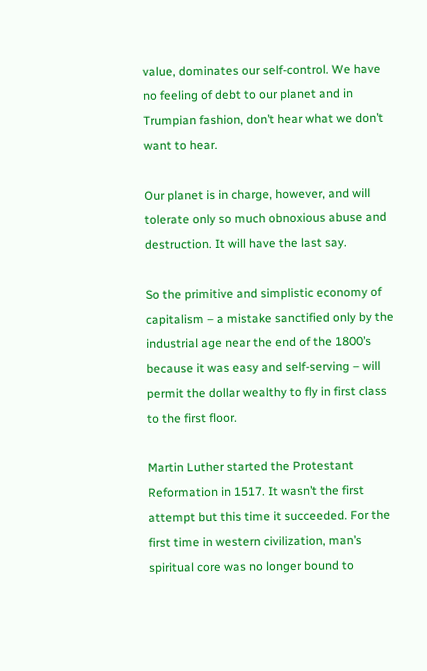value, dominates our self-control. We have no feeling of debt to our planet and in Trumpian fashion, don’t hear what we don’t want to hear.

Our planet is in charge, however, and will tolerate only so much obnoxious abuse and destruction. It will have the last say.

So the primitive and simplistic economy of capitalism – a mistake sanctified only by the industrial age near the end of the 1800’s because it was easy and self-serving – will permit the dollar wealthy to fly in first class to the first floor.

Martin Luther started the Protestant Reformation in 1517. It wasn’t the first attempt but this time it succeeded. For the first time in western civilization, man’s spiritual core was no longer bound to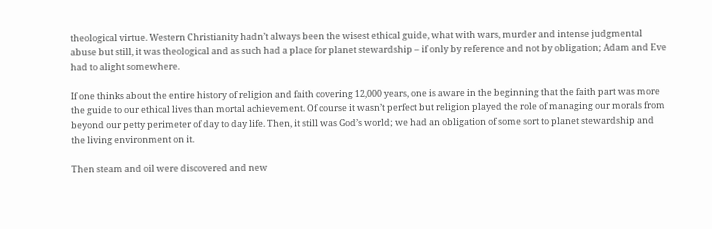theological virtue. Western Christianity hadn’t always been the wisest ethical guide, what with wars, murder and intense judgmental abuse but still, it was theological and as such had a place for planet stewardship – if only by reference and not by obligation; Adam and Eve had to alight somewhere.

If one thinks about the entire history of religion and faith covering 12,000 years, one is aware in the beginning that the faith part was more the guide to our ethical lives than mortal achievement. Of course it wasn’t perfect but religion played the role of managing our morals from beyond our petty perimeter of day to day life. Then, it still was God’s world; we had an obligation of some sort to planet stewardship and the living environment on it.

Then steam and oil were discovered and new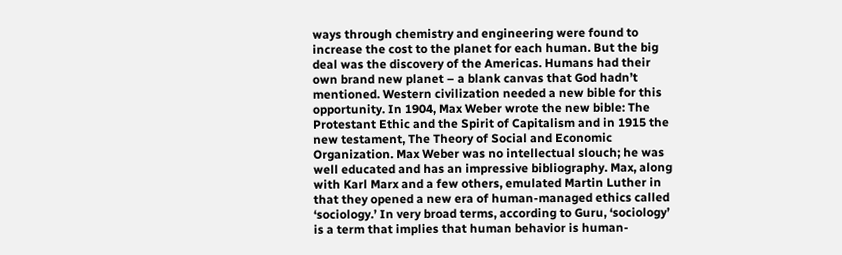ways through chemistry and engineering were found to increase the cost to the planet for each human. But the big deal was the discovery of the Americas. Humans had their own brand new planet – a blank canvas that God hadn’t mentioned. Western civilization needed a new bible for this opportunity. In 1904, Max Weber wrote the new bible: The Protestant Ethic and the Spirit of Capitalism and in 1915 the new testament, The Theory of Social and Economic Organization. Max Weber was no intellectual slouch; he was well educated and has an impressive bibliography. Max, along with Karl Marx and a few others, emulated Martin Luther in that they opened a new era of human-managed ethics called ‘sociology.’ In very broad terms, according to Guru, ‘sociology’ is a term that implies that human behavior is human-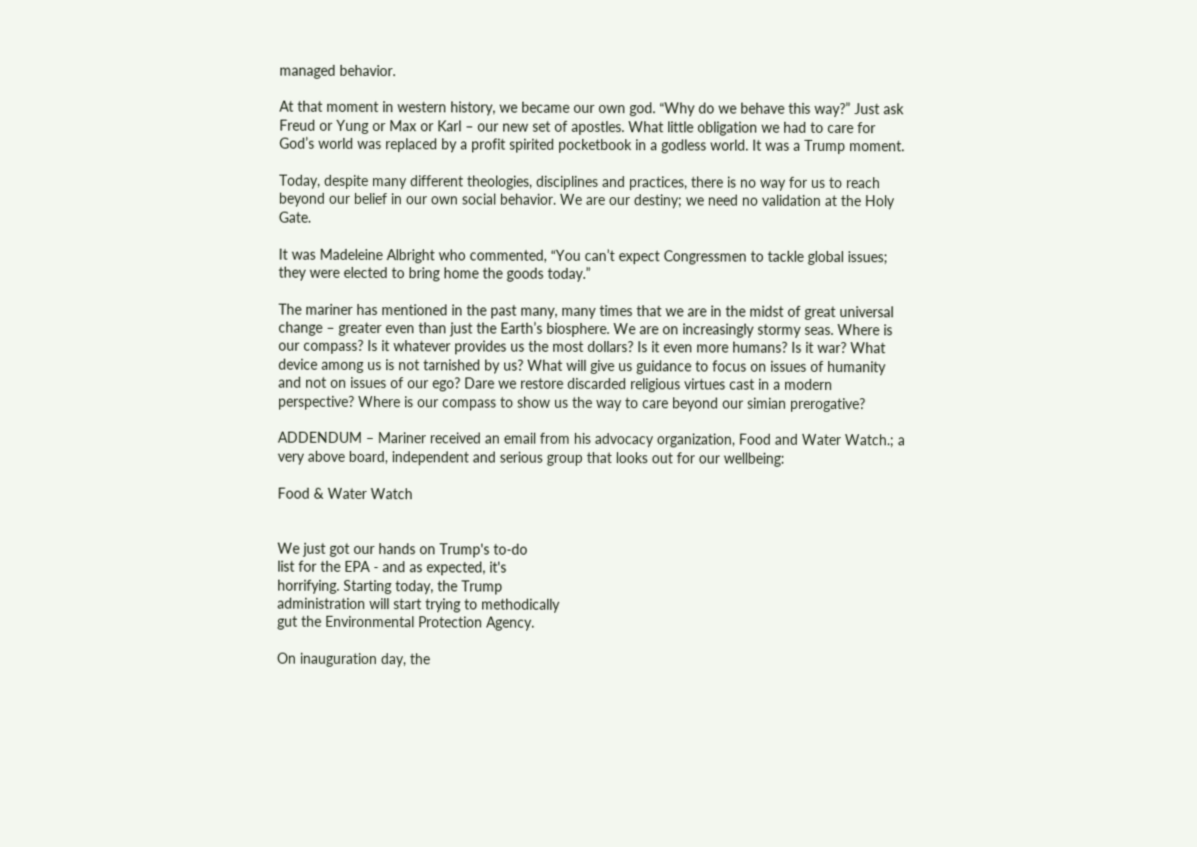managed behavior.

At that moment in western history, we became our own god. “Why do we behave this way?” Just ask Freud or Yung or Max or Karl – our new set of apostles. What little obligation we had to care for God’s world was replaced by a profit spirited pocketbook in a godless world. It was a Trump moment.

Today, despite many different theologies, disciplines and practices, there is no way for us to reach beyond our belief in our own social behavior. We are our destiny; we need no validation at the Holy Gate.

It was Madeleine Albright who commented, “You can’t expect Congressmen to tackle global issues; they were elected to bring home the goods today.”

The mariner has mentioned in the past many, many times that we are in the midst of great universal change – greater even than just the Earth’s biosphere. We are on increasingly stormy seas. Where is our compass? Is it whatever provides us the most dollars? Is it even more humans? Is it war? What device among us is not tarnished by us? What will give us guidance to focus on issues of humanity and not on issues of our ego? Dare we restore discarded religious virtues cast in a modern perspective? Where is our compass to show us the way to care beyond our simian prerogative?

ADDENDUM – Mariner received an email from his advocacy organization, Food and Water Watch.; a very above board, independent and serious group that looks out for our wellbeing:

Food & Water Watch


We just got our hands on Trump's to-do
list for the EPA - and as expected, it's
horrifying. Starting today, the Trump
administration will start trying to methodically
gut the Environmental Protection Agency.

On inauguration day, the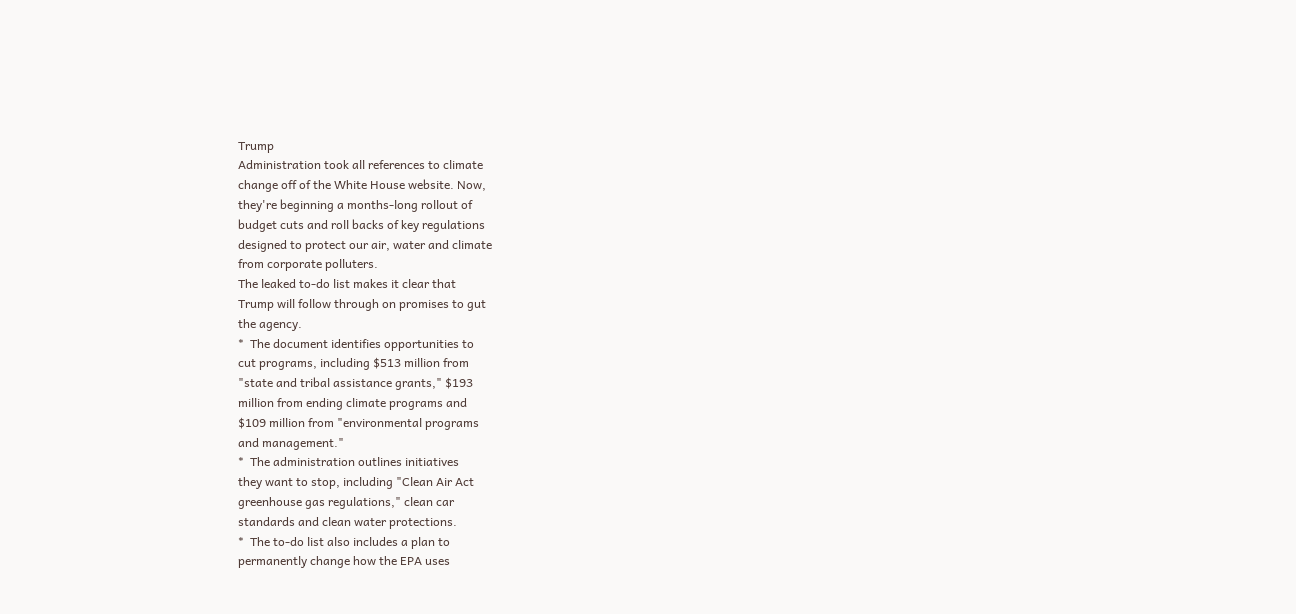Trump
Administration took all references to climate
change off of the White House website. Now,
they're beginning a months-long rollout of
budget cuts and roll backs of key regulations
designed to protect our air, water and climate
from corporate polluters.
The leaked to-do list makes it clear that
Trump will follow through on promises to gut
the agency.
*  The document identifies opportunities to
cut programs, including $513 million from
"state and tribal assistance grants," $193
million from ending climate programs and
$109 million from "environmental programs
and management."
*  The administration outlines initiatives
they want to stop, including "Clean Air Act
greenhouse gas regulations," clean car
standards and clean water protections.
*  The to-do list also includes a plan to
permanently change how the EPA uses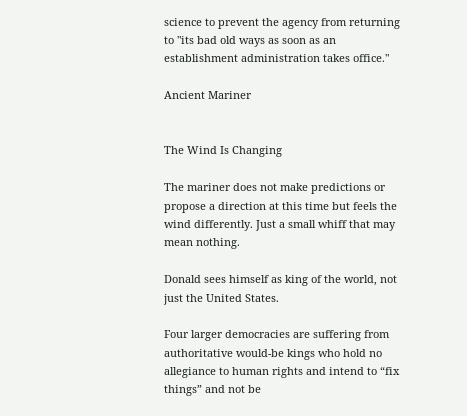science to prevent the agency from returning
to "its bad old ways as soon as an
establishment administration takes office."

Ancient Mariner


The Wind Is Changing

The mariner does not make predictions or propose a direction at this time but feels the wind differently. Just a small whiff that may mean nothing.

Donald sees himself as king of the world, not just the United States.

Four larger democracies are suffering from authoritative would-be kings who hold no allegiance to human rights and intend to “fix things” and not be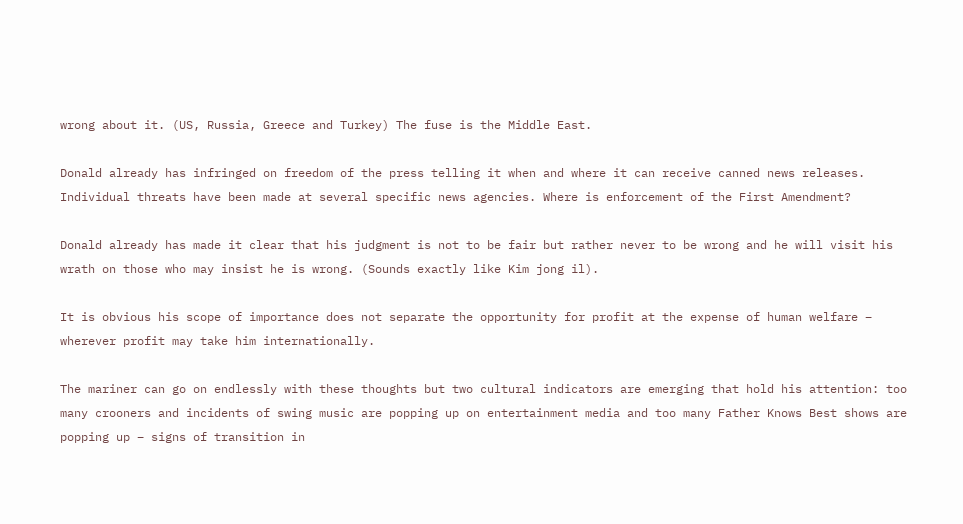wrong about it. (US, Russia, Greece and Turkey) The fuse is the Middle East.

Donald already has infringed on freedom of the press telling it when and where it can receive canned news releases. Individual threats have been made at several specific news agencies. Where is enforcement of the First Amendment?

Donald already has made it clear that his judgment is not to be fair but rather never to be wrong and he will visit his wrath on those who may insist he is wrong. (Sounds exactly like Kim jong il).

It is obvious his scope of importance does not separate the opportunity for profit at the expense of human welfare – wherever profit may take him internationally.

The mariner can go on endlessly with these thoughts but two cultural indicators are emerging that hold his attention: too many crooners and incidents of swing music are popping up on entertainment media and too many Father Knows Best shows are popping up – signs of transition in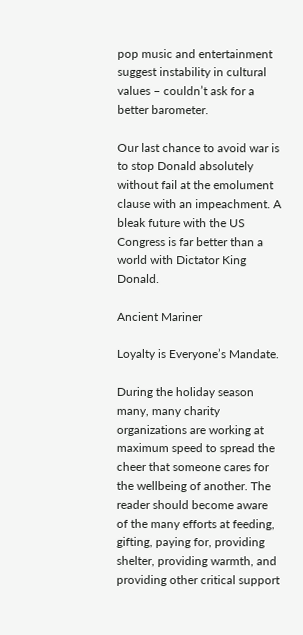pop music and entertainment suggest instability in cultural values – couldn’t ask for a better barometer.

Our last chance to avoid war is to stop Donald absolutely without fail at the emolument clause with an impeachment. A bleak future with the US Congress is far better than a world with Dictator King Donald.

Ancient Mariner

Loyalty is Everyone’s Mandate.

During the holiday season many, many charity organizations are working at maximum speed to spread the cheer that someone cares for the wellbeing of another. The reader should become aware of the many efforts at feeding, gifting, paying for, providing shelter, providing warmth, and providing other critical support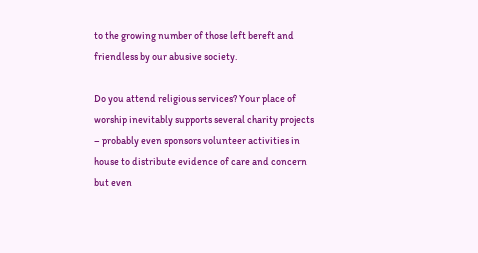to the growing number of those left bereft and friendless by our abusive society.

Do you attend religious services? Your place of worship inevitably supports several charity projects – probably even sponsors volunteer activities in house to distribute evidence of care and concern but even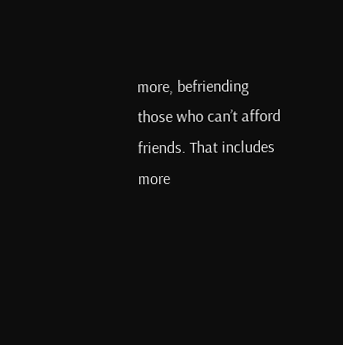more, befriending those who can’t afford friends. That includes more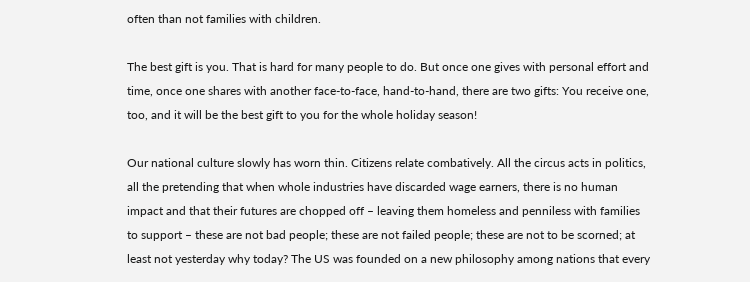often than not families with children.

The best gift is you. That is hard for many people to do. But once one gives with personal effort and time, once one shares with another face-to-face, hand-to-hand, there are two gifts: You receive one, too, and it will be the best gift to you for the whole holiday season!

Our national culture slowly has worn thin. Citizens relate combatively. All the circus acts in politics, all the pretending that when whole industries have discarded wage earners, there is no human impact and that their futures are chopped off – leaving them homeless and penniless with families to support – these are not bad people; these are not failed people; these are not to be scorned; at least not yesterday why today? The US was founded on a new philosophy among nations that every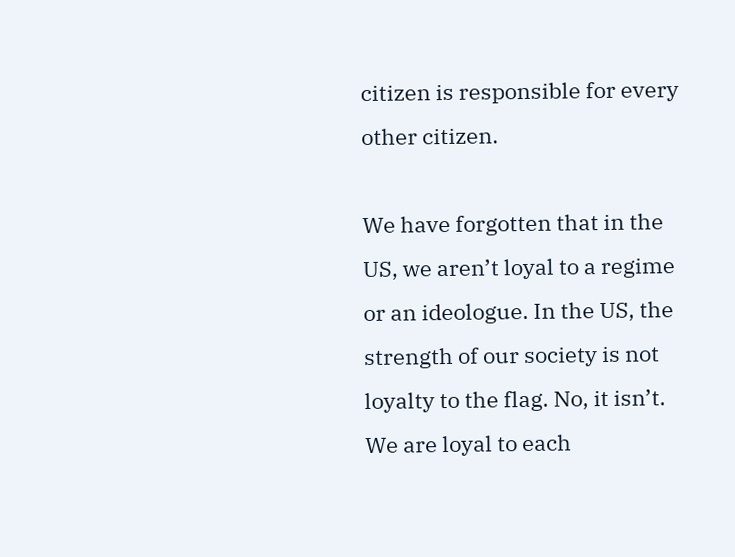citizen is responsible for every other citizen.

We have forgotten that in the US, we aren’t loyal to a regime or an ideologue. In the US, the strength of our society is not loyalty to the flag. No, it isn’t. We are loyal to each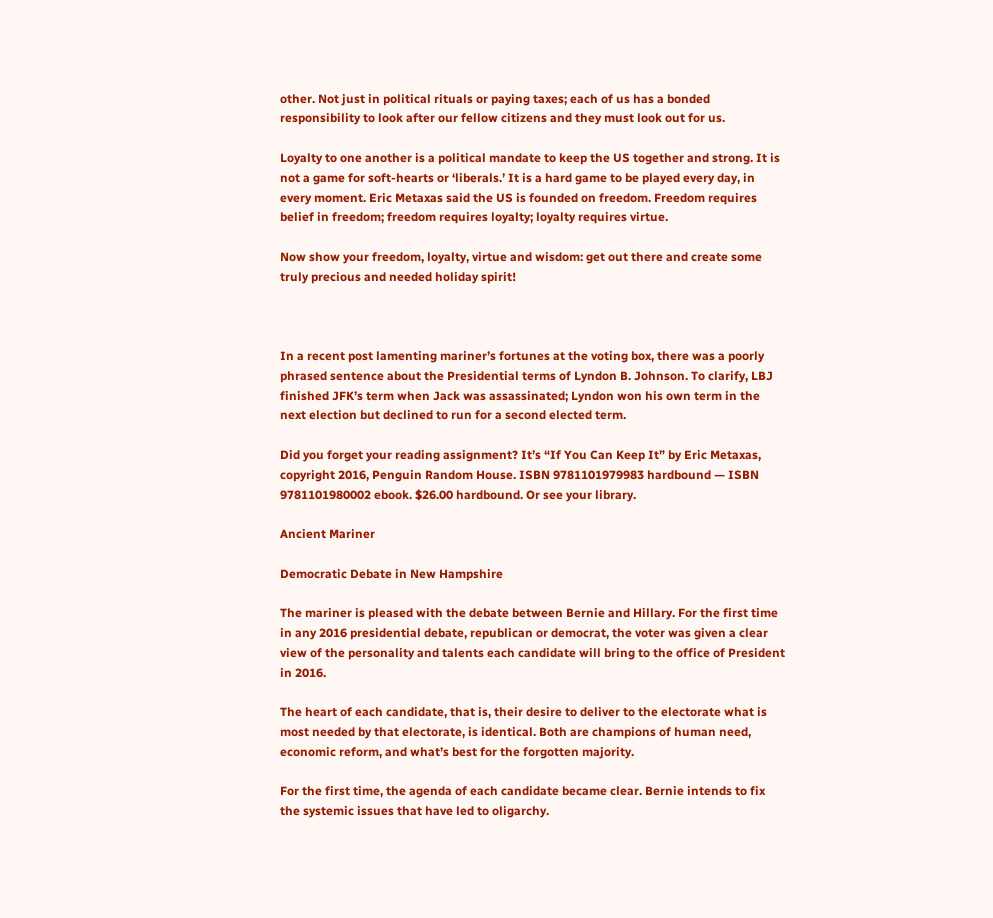other. Not just in political rituals or paying taxes; each of us has a bonded responsibility to look after our fellow citizens and they must look out for us.

Loyalty to one another is a political mandate to keep the US together and strong. It is not a game for soft-hearts or ‘liberals.’ It is a hard game to be played every day, in every moment. Eric Metaxas said the US is founded on freedom. Freedom requires belief in freedom; freedom requires loyalty; loyalty requires virtue.

Now show your freedom, loyalty, virtue and wisdom: get out there and create some truly precious and needed holiday spirit!



In a recent post lamenting mariner’s fortunes at the voting box, there was a poorly phrased sentence about the Presidential terms of Lyndon B. Johnson. To clarify, LBJ finished JFK’s term when Jack was assassinated; Lyndon won his own term in the next election but declined to run for a second elected term.

Did you forget your reading assignment? It’s “If You Can Keep It” by Eric Metaxas, copyright 2016, Penguin Random House. ISBN 9781101979983 hardbound — ISBN 9781101980002 ebook. $26.00 hardbound. Or see your library.

Ancient Mariner

Democratic Debate in New Hampshire

The mariner is pleased with the debate between Bernie and Hillary. For the first time in any 2016 presidential debate, republican or democrat, the voter was given a clear view of the personality and talents each candidate will bring to the office of President in 2016.

The heart of each candidate, that is, their desire to deliver to the electorate what is most needed by that electorate, is identical. Both are champions of human need, economic reform, and what’s best for the forgotten majority.

For the first time, the agenda of each candidate became clear. Bernie intends to fix the systemic issues that have led to oligarchy.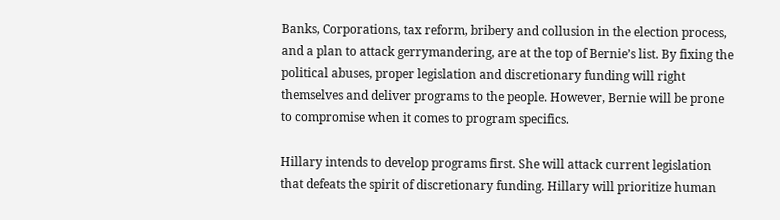Banks, Corporations, tax reform, bribery and collusion in the election process, and a plan to attack gerrymandering, are at the top of Bernie’s list. By fixing the political abuses, proper legislation and discretionary funding will right themselves and deliver programs to the people. However, Bernie will be prone to compromise when it comes to program specifics.

Hillary intends to develop programs first. She will attack current legislation that defeats the spirit of discretionary funding. Hillary will prioritize human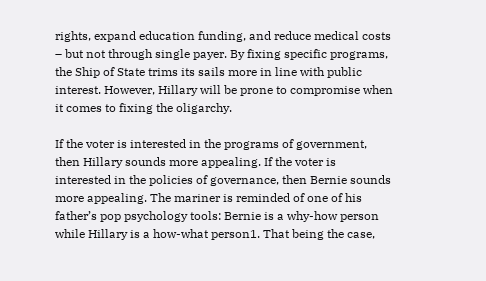rights, expand education funding, and reduce medical costs – but not through single payer. By fixing specific programs, the Ship of State trims its sails more in line with public interest. However, Hillary will be prone to compromise when it comes to fixing the oligarchy.

If the voter is interested in the programs of government, then Hillary sounds more appealing. If the voter is interested in the policies of governance, then Bernie sounds more appealing. The mariner is reminded of one of his father’s pop psychology tools: Bernie is a why-how person while Hillary is a how-what person1. That being the case,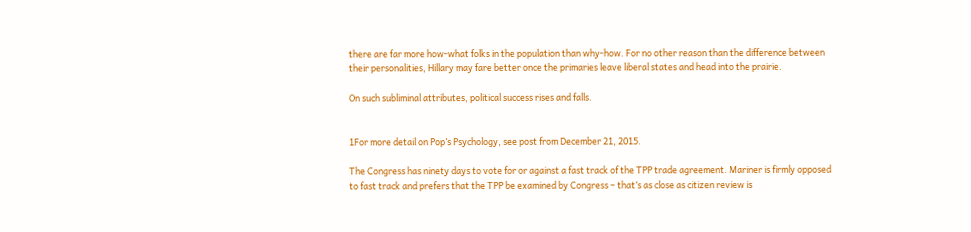there are far more how-what folks in the population than why-how. For no other reason than the difference between their personalities, Hillary may fare better once the primaries leave liberal states and head into the prairie.

On such subliminal attributes, political success rises and falls.


1For more detail on Pop’s Psychology, see post from December 21, 2015.

The Congress has ninety days to vote for or against a fast track of the TPP trade agreement. Mariner is firmly opposed to fast track and prefers that the TPP be examined by Congress – that’s as close as citizen review is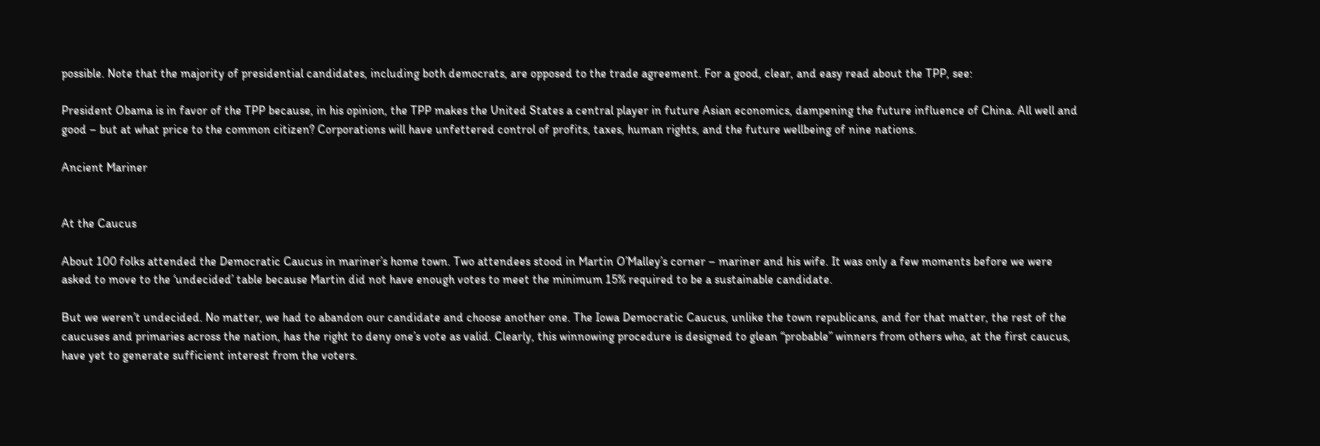possible. Note that the majority of presidential candidates, including both democrats, are opposed to the trade agreement. For a good, clear, and easy read about the TPP, see:

President Obama is in favor of the TPP because, in his opinion, the TPP makes the United States a central player in future Asian economics, dampening the future influence of China. All well and good – but at what price to the common citizen? Corporations will have unfettered control of profits, taxes, human rights, and the future wellbeing of nine nations.

Ancient Mariner


At the Caucus

About 100 folks attended the Democratic Caucus in mariner’s home town. Two attendees stood in Martin O’Malley’s corner – mariner and his wife. It was only a few moments before we were asked to move to the ‘undecided’ table because Martin did not have enough votes to meet the minimum 15% required to be a sustainable candidate.

But we weren’t undecided. No matter, we had to abandon our candidate and choose another one. The Iowa Democratic Caucus, unlike the town republicans, and for that matter, the rest of the caucuses and primaries across the nation, has the right to deny one’s vote as valid. Clearly, this winnowing procedure is designed to glean “probable” winners from others who, at the first caucus, have yet to generate sufficient interest from the voters.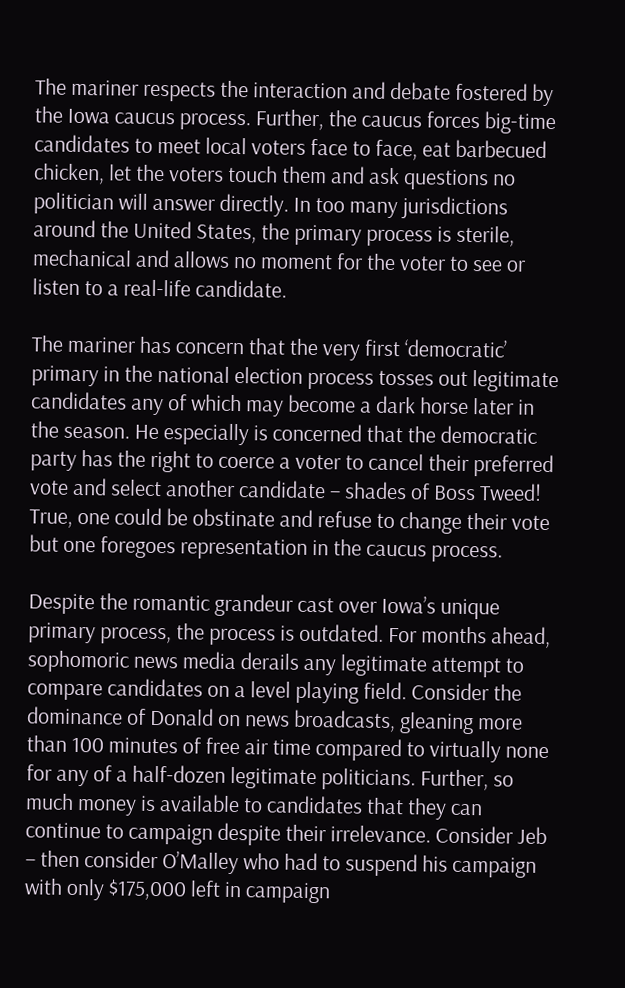The mariner respects the interaction and debate fostered by the Iowa caucus process. Further, the caucus forces big-time candidates to meet local voters face to face, eat barbecued chicken, let the voters touch them and ask questions no politician will answer directly. In too many jurisdictions around the United States, the primary process is sterile, mechanical and allows no moment for the voter to see or listen to a real-life candidate.

The mariner has concern that the very first ‘democratic’ primary in the national election process tosses out legitimate candidates any of which may become a dark horse later in the season. He especially is concerned that the democratic party has the right to coerce a voter to cancel their preferred vote and select another candidate – shades of Boss Tweed! True, one could be obstinate and refuse to change their vote but one foregoes representation in the caucus process.

Despite the romantic grandeur cast over Iowa’s unique primary process, the process is outdated. For months ahead, sophomoric news media derails any legitimate attempt to compare candidates on a level playing field. Consider the dominance of Donald on news broadcasts, gleaning more than 100 minutes of free air time compared to virtually none for any of a half-dozen legitimate politicians. Further, so much money is available to candidates that they can continue to campaign despite their irrelevance. Consider Jeb – then consider O’Malley who had to suspend his campaign with only $175,000 left in campaign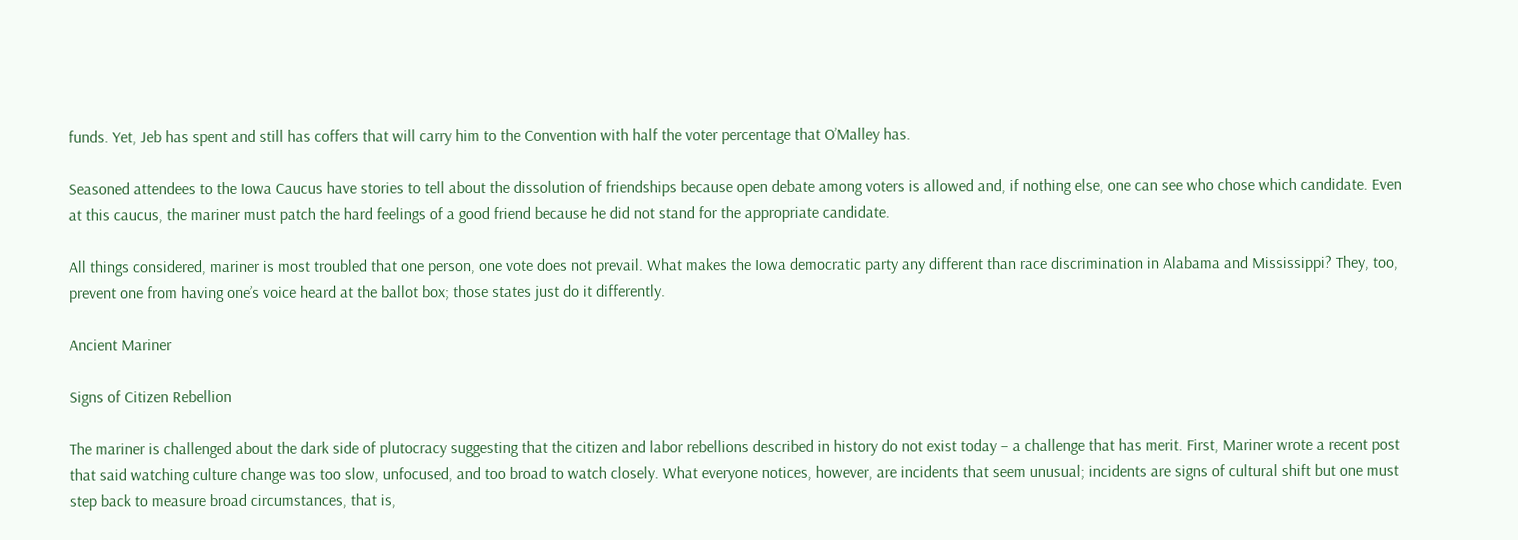funds. Yet, Jeb has spent and still has coffers that will carry him to the Convention with half the voter percentage that O’Malley has.

Seasoned attendees to the Iowa Caucus have stories to tell about the dissolution of friendships because open debate among voters is allowed and, if nothing else, one can see who chose which candidate. Even at this caucus, the mariner must patch the hard feelings of a good friend because he did not stand for the appropriate candidate.

All things considered, mariner is most troubled that one person, one vote does not prevail. What makes the Iowa democratic party any different than race discrimination in Alabama and Mississippi? They, too, prevent one from having one’s voice heard at the ballot box; those states just do it differently.

Ancient Mariner

Signs of Citizen Rebellion

The mariner is challenged about the dark side of plutocracy suggesting that the citizen and labor rebellions described in history do not exist today – a challenge that has merit. First, Mariner wrote a recent post that said watching culture change was too slow, unfocused, and too broad to watch closely. What everyone notices, however, are incidents that seem unusual; incidents are signs of cultural shift but one must step back to measure broad circumstances, that is,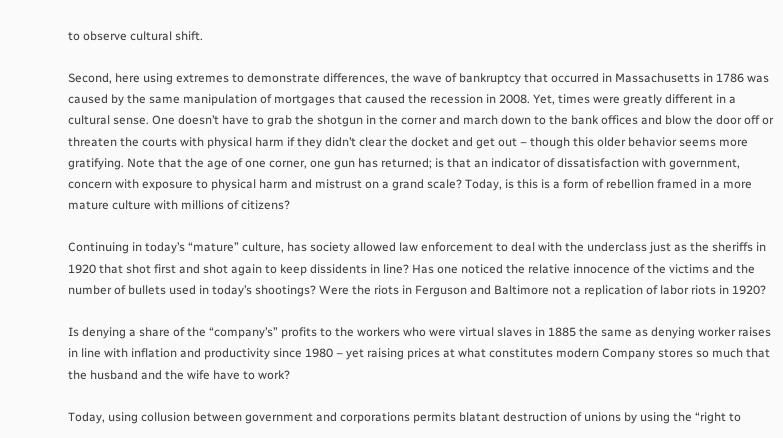to observe cultural shift.

Second, here using extremes to demonstrate differences, the wave of bankruptcy that occurred in Massachusetts in 1786 was caused by the same manipulation of mortgages that caused the recession in 2008. Yet, times were greatly different in a cultural sense. One doesn’t have to grab the shotgun in the corner and march down to the bank offices and blow the door off or threaten the courts with physical harm if they didn’t clear the docket and get out – though this older behavior seems more gratifying. Note that the age of one corner, one gun has returned; is that an indicator of dissatisfaction with government, concern with exposure to physical harm and mistrust on a grand scale? Today, is this is a form of rebellion framed in a more mature culture with millions of citizens?

Continuing in today’s “mature” culture, has society allowed law enforcement to deal with the underclass just as the sheriffs in 1920 that shot first and shot again to keep dissidents in line? Has one noticed the relative innocence of the victims and the number of bullets used in today’s shootings? Were the riots in Ferguson and Baltimore not a replication of labor riots in 1920?

Is denying a share of the “company’s” profits to the workers who were virtual slaves in 1885 the same as denying worker raises in line with inflation and productivity since 1980 – yet raising prices at what constitutes modern Company stores so much that the husband and the wife have to work?

Today, using collusion between government and corporations permits blatant destruction of unions by using the “right to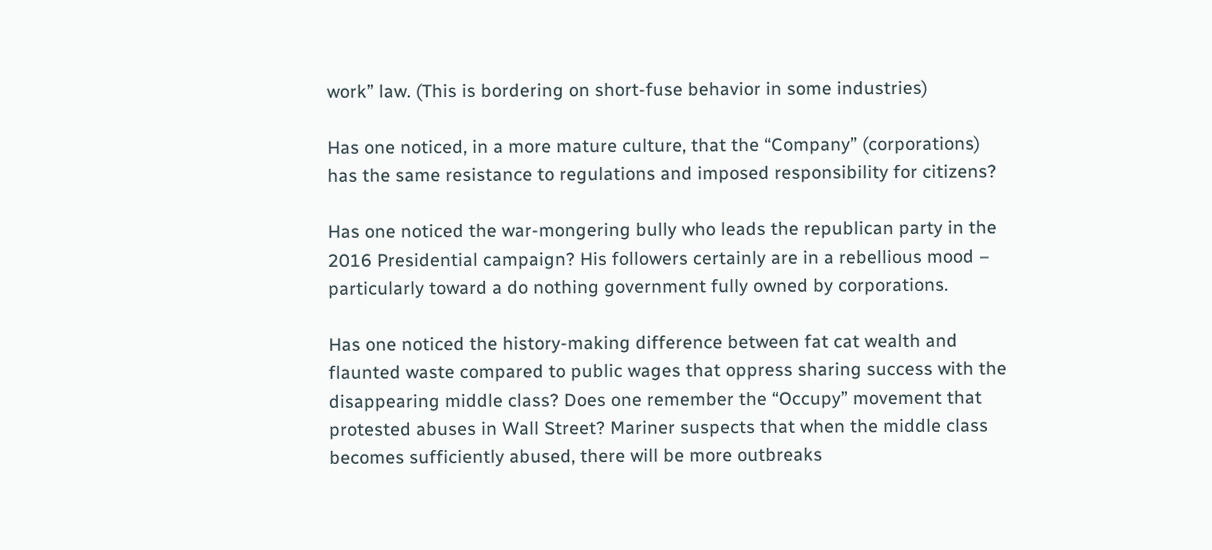work” law. (This is bordering on short-fuse behavior in some industries)

Has one noticed, in a more mature culture, that the “Company” (corporations) has the same resistance to regulations and imposed responsibility for citizens?

Has one noticed the war-mongering bully who leads the republican party in the 2016 Presidential campaign? His followers certainly are in a rebellious mood – particularly toward a do nothing government fully owned by corporations.

Has one noticed the history-making difference between fat cat wealth and flaunted waste compared to public wages that oppress sharing success with the disappearing middle class? Does one remember the “Occupy” movement that protested abuses in Wall Street? Mariner suspects that when the middle class becomes sufficiently abused, there will be more outbreaks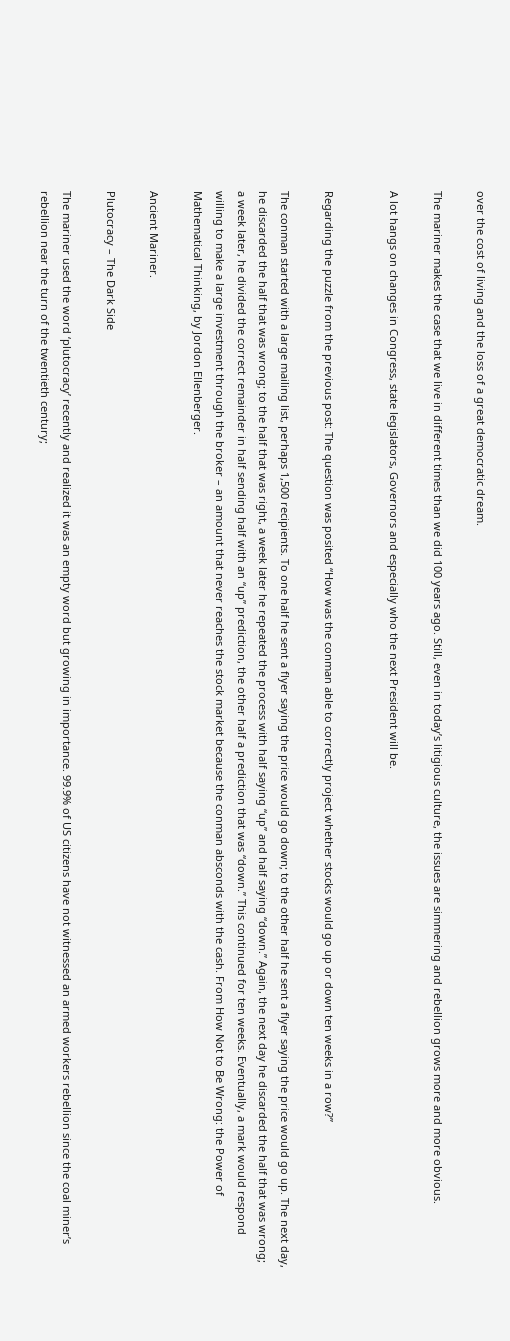over the cost of living and the loss of a great democratic dream.

The mariner makes the case that we live in different times than we did 100 years ago. Still, even in today’s litigious culture, the issues are simmering and rebellion grows more and more obvious.

A lot hangs on changes in Congress, state legislators, Governors and especially who the next President will be.


Regarding the puzzle from the previous post: The question was posited “How was the conman able to correctly project whether stocks would go up or down ten weeks in a row?”

The conman started with a large mailing list, perhaps 1,500 recipients. To one half he sent a flyer saying the price would go down; to the other half he sent a flyer saying the price would go up. The next day, he discarded the half that was wrong; to the half that was right, a week later he repeated the process with half saying “up” and half saying “down.” Again, the next day he discarded the half that was wrong; a week later, he divided the correct remainder in half sending half with an “up” prediction, the other half a prediction that was “down.” This continued for ten weeks. Eventually, a mark would respond willing to make a large investment through the broker – an amount that never reaches the stock market because the conman absconds with the cash. From How Not to Be Wrong: the Power of Mathematical Thinking, by Jordon Ellenberger.

Ancient Mariner.

Plutocracy – The Dark Side

The mariner used the word ‘plutocracy’ recently and realized it was an empty word but growing in importance. 99.9% of US citizens have not witnessed an armed workers rebellion since the coal miner’s rebellion near the turn of the twentieth century;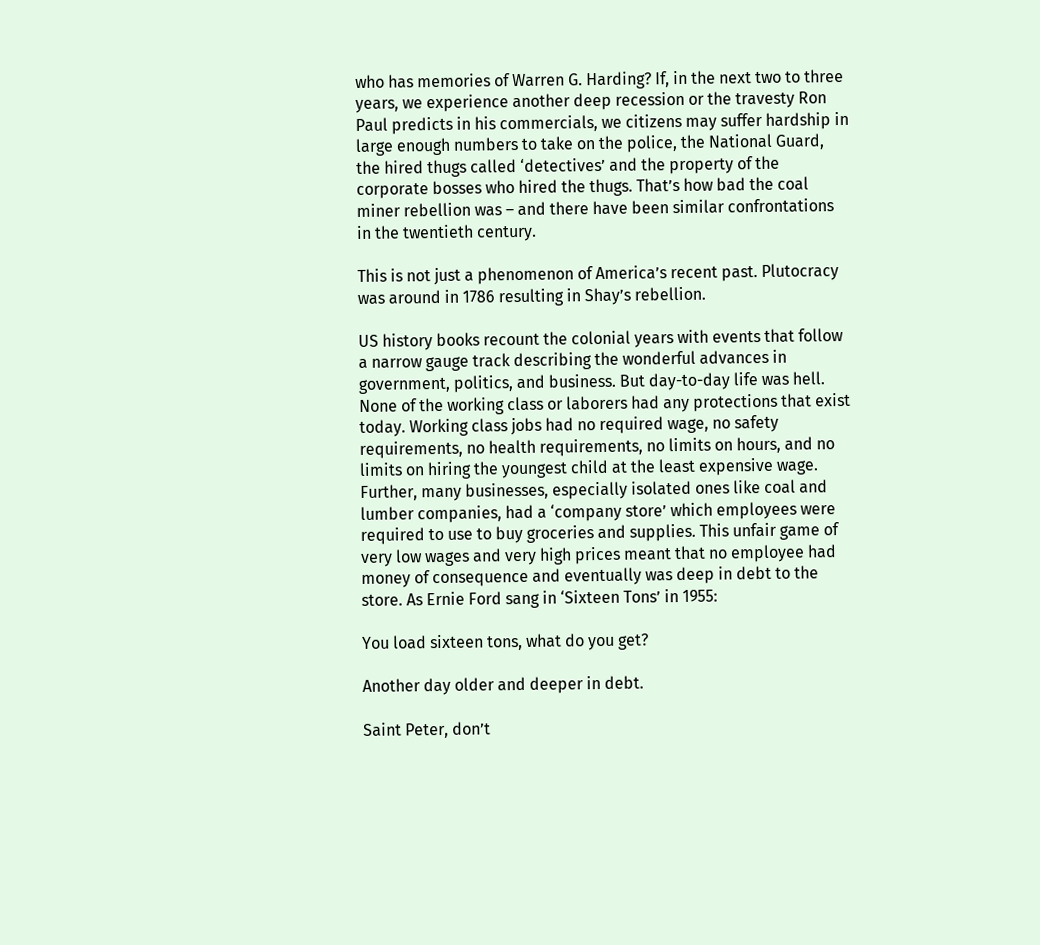who has memories of Warren G. Harding? If, in the next two to three years, we experience another deep recession or the travesty Ron Paul predicts in his commercials, we citizens may suffer hardship in large enough numbers to take on the police, the National Guard, the hired thugs called ‘detectives’ and the property of the corporate bosses who hired the thugs. That’s how bad the coal miner rebellion was – and there have been similar confrontations in the twentieth century.

This is not just a phenomenon of America’s recent past. Plutocracy was around in 1786 resulting in Shay’s rebellion.

US history books recount the colonial years with events that follow a narrow gauge track describing the wonderful advances in government, politics, and business. But day-to-day life was hell. None of the working class or laborers had any protections that exist today. Working class jobs had no required wage, no safety requirements, no health requirements, no limits on hours, and no limits on hiring the youngest child at the least expensive wage. Further, many businesses, especially isolated ones like coal and lumber companies, had a ‘company store’ which employees were required to use to buy groceries and supplies. This unfair game of very low wages and very high prices meant that no employee had money of consequence and eventually was deep in debt to the store. As Ernie Ford sang in ‘Sixteen Tons’ in 1955:

You load sixteen tons, what do you get?

Another day older and deeper in debt.

Saint Peter, don’t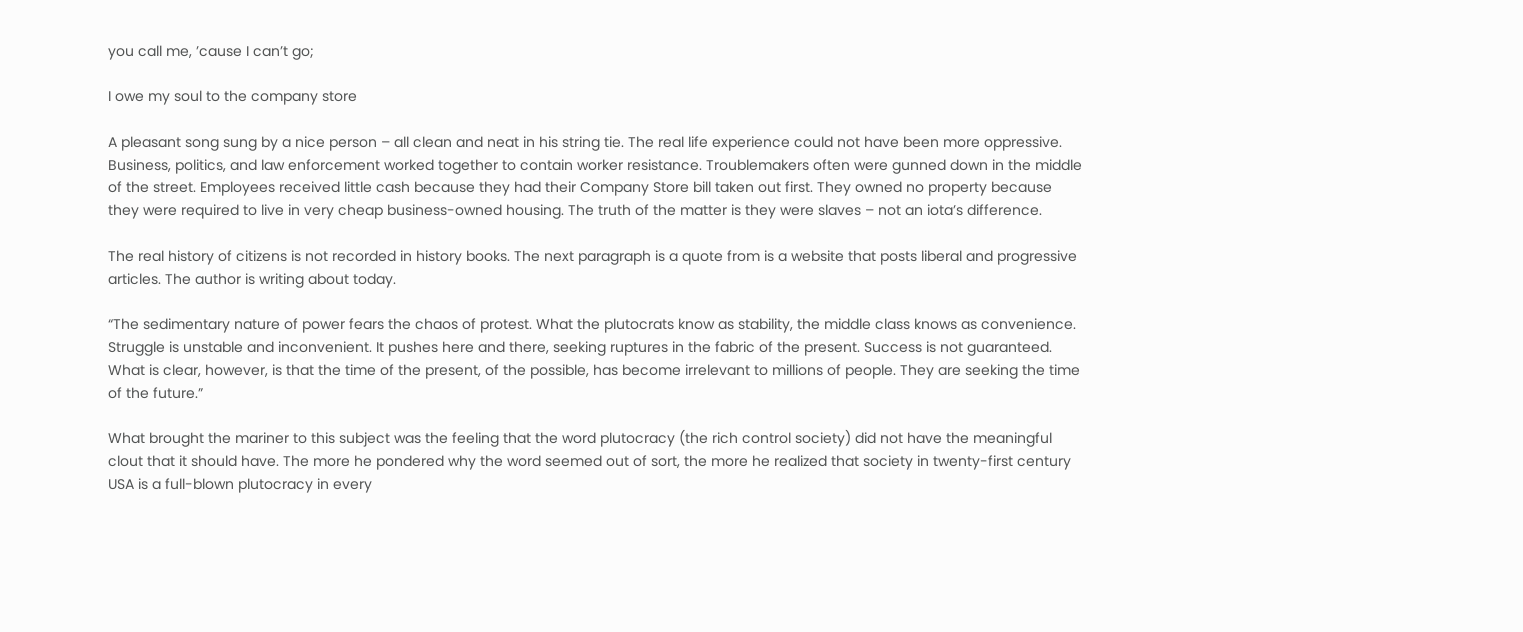you call me, ’cause I can’t go;

I owe my soul to the company store

A pleasant song sung by a nice person – all clean and neat in his string tie. The real life experience could not have been more oppressive. Business, politics, and law enforcement worked together to contain worker resistance. Troublemakers often were gunned down in the middle of the street. Employees received little cash because they had their Company Store bill taken out first. They owned no property because they were required to live in very cheap business-owned housing. The truth of the matter is they were slaves – not an iota’s difference.

The real history of citizens is not recorded in history books. The next paragraph is a quote from is a website that posts liberal and progressive articles. The author is writing about today.

“The sedimentary nature of power fears the chaos of protest. What the plutocrats know as stability, the middle class knows as convenience. Struggle is unstable and inconvenient. It pushes here and there, seeking ruptures in the fabric of the present. Success is not guaranteed. What is clear, however, is that the time of the present, of the possible, has become irrelevant to millions of people. They are seeking the time of the future.”

What brought the mariner to this subject was the feeling that the word plutocracy (the rich control society) did not have the meaningful clout that it should have. The more he pondered why the word seemed out of sort, the more he realized that society in twenty-first century USA is a full-blown plutocracy in every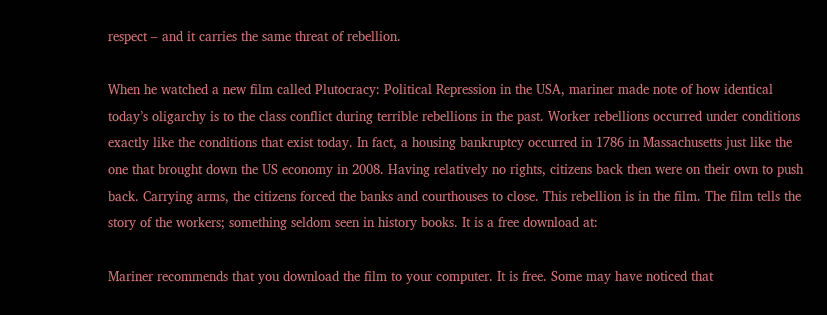respect – and it carries the same threat of rebellion.

When he watched a new film called Plutocracy: Political Repression in the USA, mariner made note of how identical today’s oligarchy is to the class conflict during terrible rebellions in the past. Worker rebellions occurred under conditions exactly like the conditions that exist today. In fact, a housing bankruptcy occurred in 1786 in Massachusetts just like the one that brought down the US economy in 2008. Having relatively no rights, citizens back then were on their own to push back. Carrying arms, the citizens forced the banks and courthouses to close. This rebellion is in the film. The film tells the story of the workers; something seldom seen in history books. It is a free download at:

Mariner recommends that you download the film to your computer. It is free. Some may have noticed that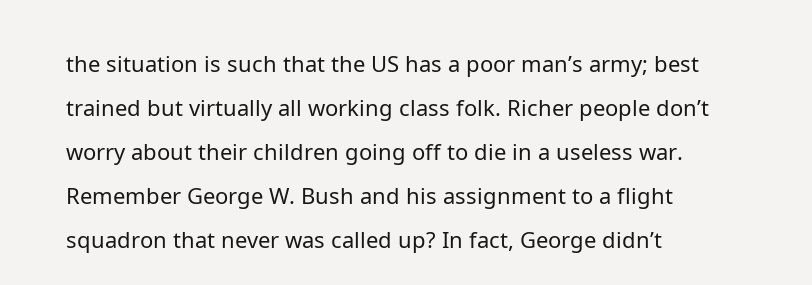the situation is such that the US has a poor man’s army; best trained but virtually all working class folk. Richer people don’t worry about their children going off to die in a useless war. Remember George W. Bush and his assignment to a flight squadron that never was called up? In fact, George didn’t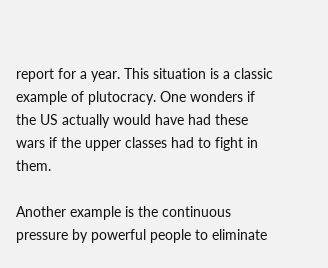report for a year. This situation is a classic example of plutocracy. One wonders if the US actually would have had these wars if the upper classes had to fight in them.

Another example is the continuous pressure by powerful people to eliminate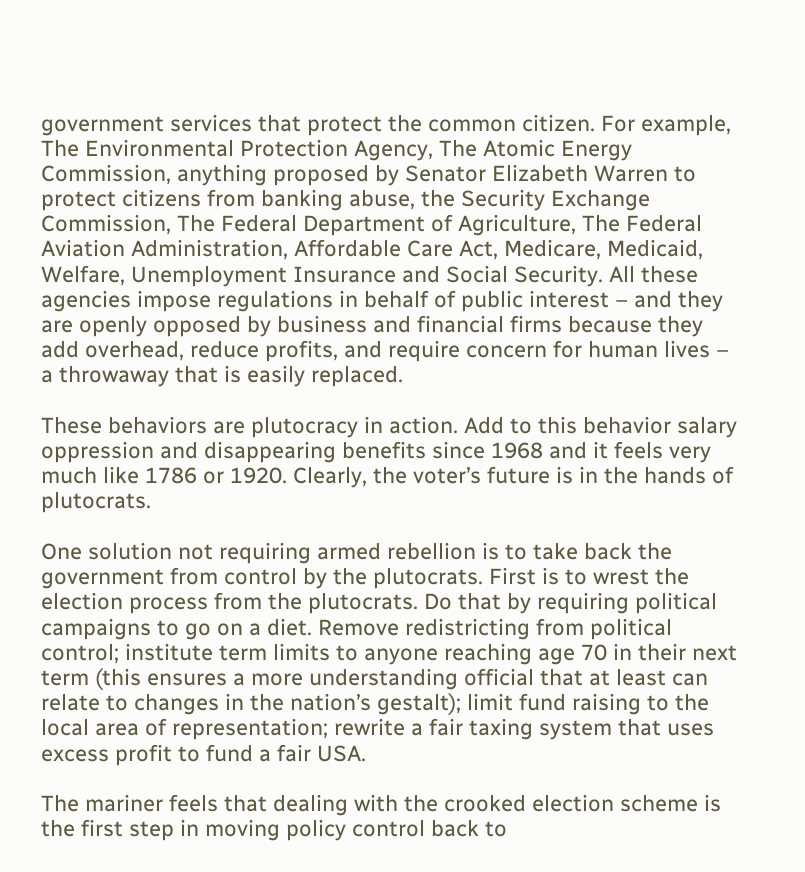government services that protect the common citizen. For example, The Environmental Protection Agency, The Atomic Energy Commission, anything proposed by Senator Elizabeth Warren to protect citizens from banking abuse, the Security Exchange Commission, The Federal Department of Agriculture, The Federal Aviation Administration, Affordable Care Act, Medicare, Medicaid, Welfare, Unemployment Insurance and Social Security. All these agencies impose regulations in behalf of public interest – and they are openly opposed by business and financial firms because they add overhead, reduce profits, and require concern for human lives – a throwaway that is easily replaced.

These behaviors are plutocracy in action. Add to this behavior salary oppression and disappearing benefits since 1968 and it feels very much like 1786 or 1920. Clearly, the voter’s future is in the hands of plutocrats.

One solution not requiring armed rebellion is to take back the government from control by the plutocrats. First is to wrest the election process from the plutocrats. Do that by requiring political campaigns to go on a diet. Remove redistricting from political control; institute term limits to anyone reaching age 70 in their next term (this ensures a more understanding official that at least can relate to changes in the nation’s gestalt); limit fund raising to the local area of representation; rewrite a fair taxing system that uses excess profit to fund a fair USA.

The mariner feels that dealing with the crooked election scheme is the first step in moving policy control back to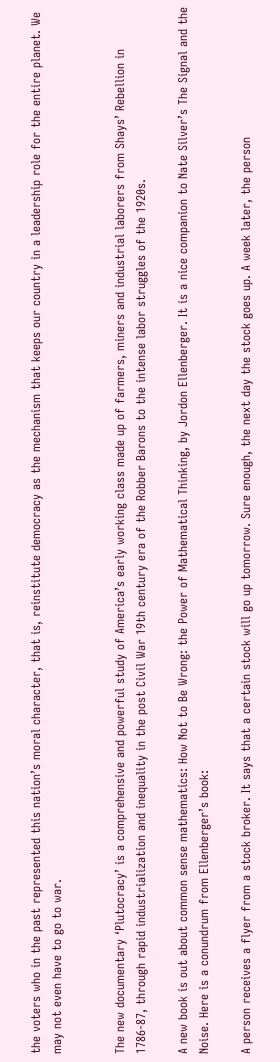the voters who in the past represented this nation’s moral character, that is, reinstitute democracy as the mechanism that keeps our country in a leadership role for the entire planet. We may not even have to go to war.


The new documentary ‘Plutocracy’ is a comprehensive and powerful study of America’s early working class made up of farmers, miners and industrial laborers from Shays’ Rebellion in 1786-87, through rapid industrialization and inequality in the post Civil War 19th century era of the Robber Barons to the intense labor struggles of the 1920s.

A new book is out about common sense mathematics: How Not to Be Wrong: the Power of Mathematical Thinking, by Jordon Ellenberger. It is a nice companion to Nate Silver’s The Signal and the Noise. Here is a conundrum from Ellenberger’s book:

A person receives a flyer from a stock broker. It says that a certain stock will go up tomorrow. Sure enough, the next day the stock goes up. A week later, the person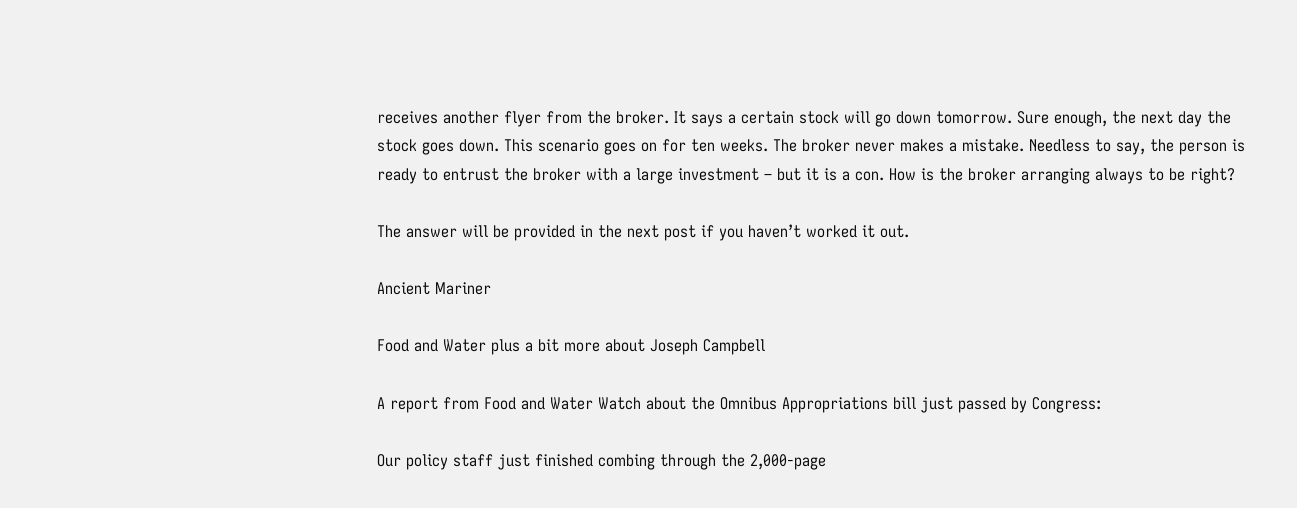receives another flyer from the broker. It says a certain stock will go down tomorrow. Sure enough, the next day the stock goes down. This scenario goes on for ten weeks. The broker never makes a mistake. Needless to say, the person is ready to entrust the broker with a large investment – but it is a con. How is the broker arranging always to be right?

The answer will be provided in the next post if you haven’t worked it out.

Ancient Mariner

Food and Water plus a bit more about Joseph Campbell

A report from Food and Water Watch about the Omnibus Appropriations bill just passed by Congress:

Our policy staff just finished combing through the 2,000-page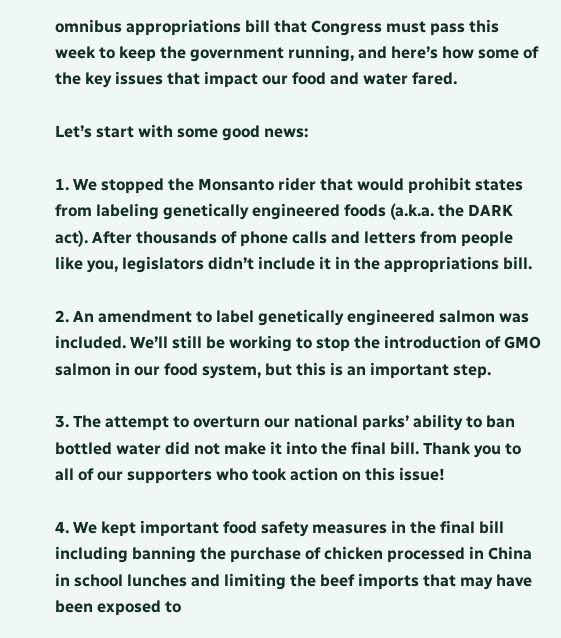omnibus appropriations bill that Congress must pass this week to keep the government running, and here’s how some of the key issues that impact our food and water fared.

Let’s start with some good news:

1. We stopped the Monsanto rider that would prohibit states from labeling genetically engineered foods (a.k.a. the DARK act). After thousands of phone calls and letters from people like you, legislators didn’t include it in the appropriations bill.

2. An amendment to label genetically engineered salmon was included. We’ll still be working to stop the introduction of GMO salmon in our food system, but this is an important step.

3. The attempt to overturn our national parks’ ability to ban bottled water did not make it into the final bill. Thank you to all of our supporters who took action on this issue!

4. We kept important food safety measures in the final bill including banning the purchase of chicken processed in China in school lunches and limiting the beef imports that may have been exposed to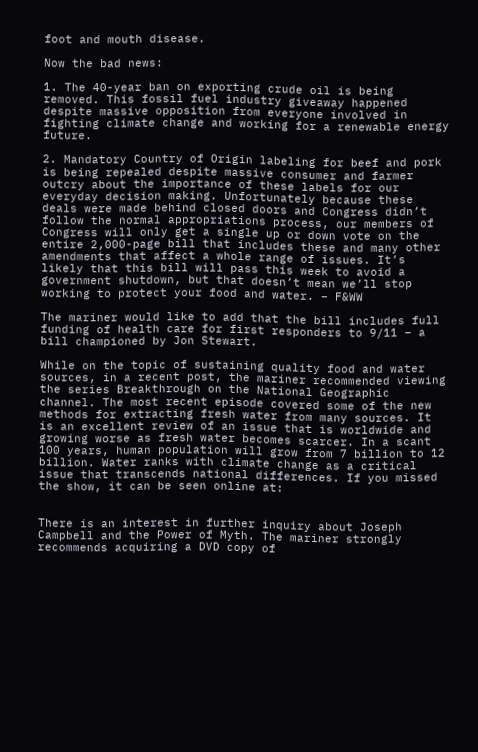foot and mouth disease.

Now the bad news:

1. The 40-year ban on exporting crude oil is being removed. This fossil fuel industry giveaway happened despite massive opposition from everyone involved in fighting climate change and working for a renewable energy future.

2. Mandatory Country of Origin labeling for beef and pork is being repealed despite massive consumer and farmer outcry about the importance of these labels for our everyday decision making. Unfortunately because these deals were made behind closed doors and Congress didn’t follow the normal appropriations process, our members of Congress will only get a single up or down vote on the entire 2,000-page bill that includes these and many other amendments that affect a whole range of issues. It’s likely that this bill will pass this week to avoid a government shutdown, but that doesn’t mean we’ll stop working to protect your food and water. – F&WW

The mariner would like to add that the bill includes full funding of health care for first responders to 9/11 – a bill championed by Jon Stewart.

While on the topic of sustaining quality food and water sources, in a recent post, the mariner recommended viewing the series Breakthrough on the National Geographic channel. The most recent episode covered some of the new methods for extracting fresh water from many sources. It is an excellent review of an issue that is worldwide and growing worse as fresh water becomes scarcer. In a scant 100 years, human population will grow from 7 billion to 12 billion. Water ranks with climate change as a critical issue that transcends national differences. If you missed the show, it can be seen online at:


There is an interest in further inquiry about Joseph Campbell and the Power of Myth. The mariner strongly recommends acquiring a DVD copy of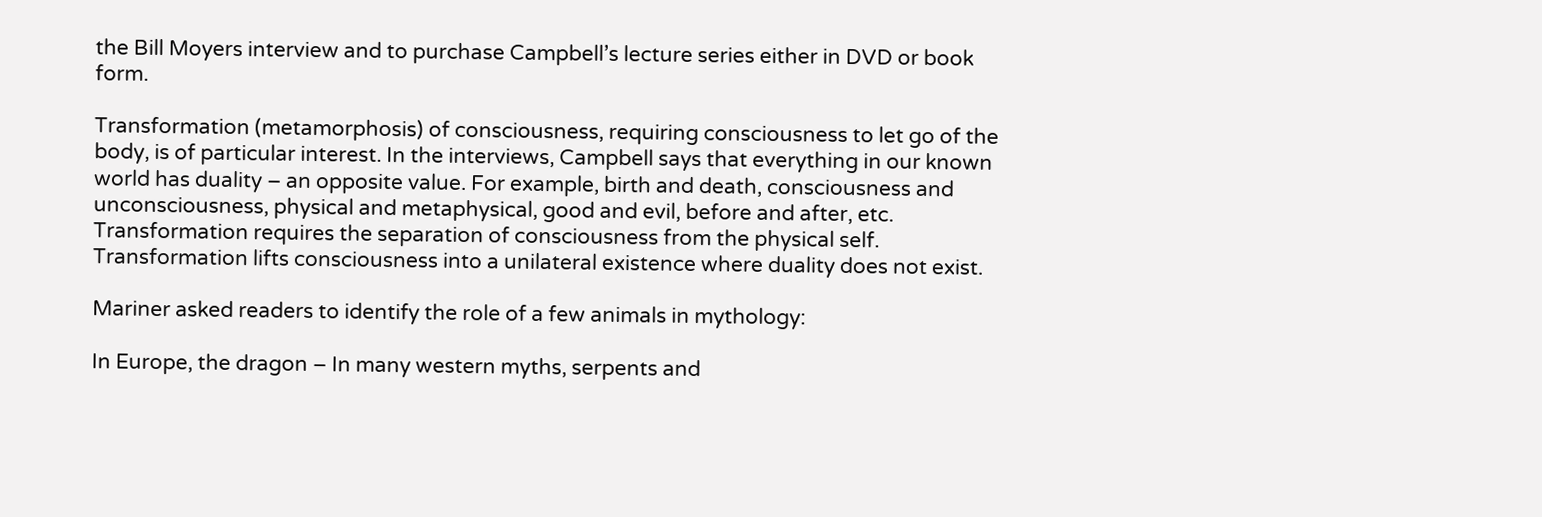the Bill Moyers interview and to purchase Campbell’s lecture series either in DVD or book form.

Transformation (metamorphosis) of consciousness, requiring consciousness to let go of the body, is of particular interest. In the interviews, Campbell says that everything in our known world has duality – an opposite value. For example, birth and death, consciousness and unconsciousness, physical and metaphysical, good and evil, before and after, etc. Transformation requires the separation of consciousness from the physical self. Transformation lifts consciousness into a unilateral existence where duality does not exist.

Mariner asked readers to identify the role of a few animals in mythology:

In Europe, the dragon – In many western myths, serpents and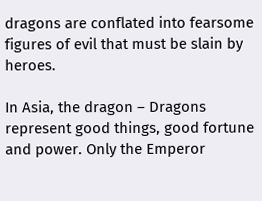dragons are conflated into fearsome figures of evil that must be slain by heroes.

In Asia, the dragon – Dragons represent good things, good fortune and power. Only the Emperor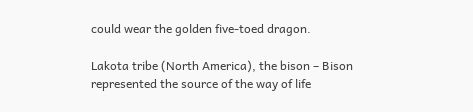could wear the golden five-toed dragon.

Lakota tribe (North America), the bison – Bison represented the source of the way of life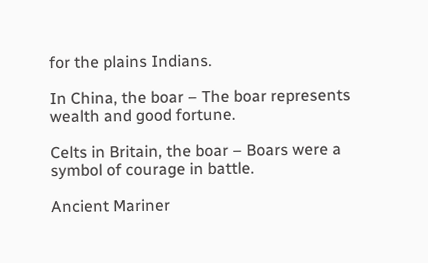for the plains Indians.

In China, the boar – The boar represents wealth and good fortune.

Celts in Britain, the boar – Boars were a symbol of courage in battle.

Ancient Mariner